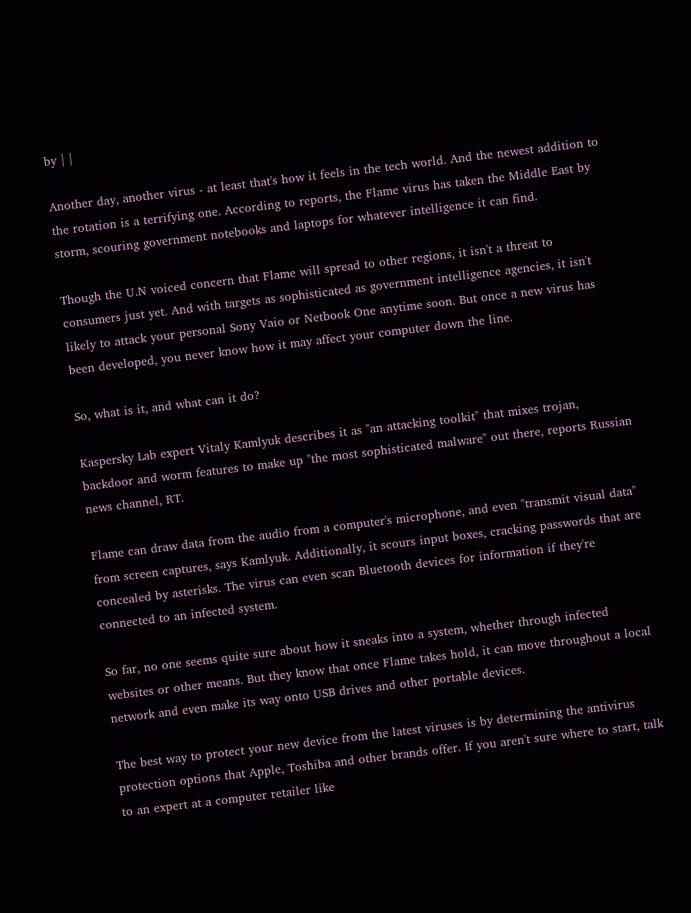by | |

Another day, another virus - at least that's how it feels in the tech world. And the newest addition to the rotation is a terrifying one. According to reports, the Flame virus has taken the Middle East by storm, scouring government notebooks and laptops for whatever intelligence it can find.

Though the U.N voiced concern that Flame will spread to other regions, it isn't a threat to consumers just yet. And with targets as sophisticated as government intelligence agencies, it isn't likely to attack your personal Sony Vaio or Netbook One anytime soon. But once a new virus has been developed, you never know how it may affect your computer down the line.

So, what is it, and what can it do?

Kaspersky Lab expert Vitaly Kamlyuk describes it as "an attacking toolkit" that mixes trojan, backdoor and worm features to make up "the most sophisticated malware" out there, reports Russian news channel, RT.

Flame can draw data from the audio from a computer's microphone, and even "transmit visual data" from screen captures, says Kamlyuk. Additionally, it scours input boxes, cracking passwords that are concealed by asterisks. The virus can even scan Bluetooth devices for information if they're connected to an infected system.

So far, no one seems quite sure about how it sneaks into a system, whether through infected websites or other means. But they know that once Flame takes hold, it can move throughout a local network and even make its way onto USB drives and other portable devices.

The best way to protect your new device from the latest viruses is by determining the antivirus protection options that Apple, Toshiba and other brands offer. If you aren't sure where to start, talk to an expert at a computer retailer like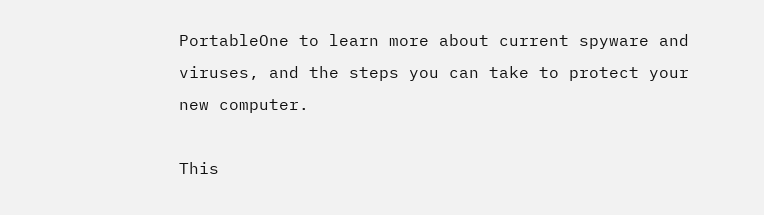PortableOne to learn more about current spyware and viruses, and the steps you can take to protect your new computer.

This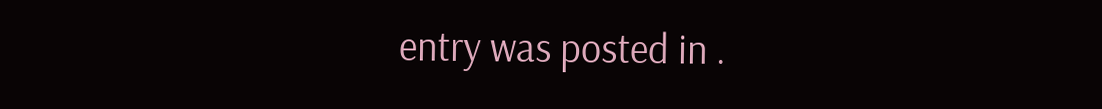entry was posted in .